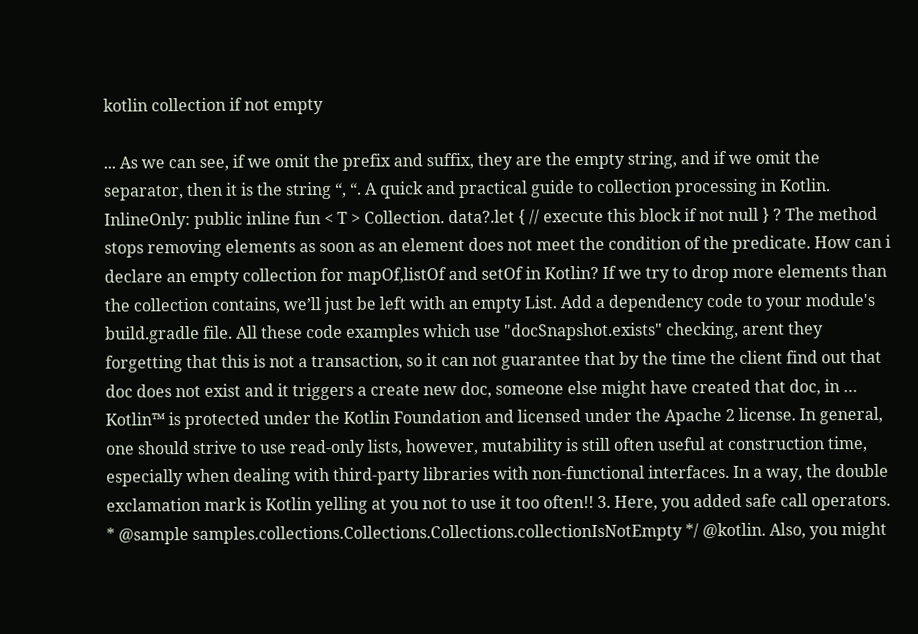kotlin collection if not empty

... As we can see, if we omit the prefix and suffix, they are the empty string, and if we omit the separator, then it is the string “, “. A quick and practical guide to collection processing in Kotlin. InlineOnly: public inline fun < T > Collection. data?.let { // execute this block if not null } ? The method stops removing elements as soon as an element does not meet the condition of the predicate. How can i declare an empty collection for mapOf,listOf and setOf in Kotlin? If we try to drop more elements than the collection contains, we’ll just be left with an empty List. Add a dependency code to your module's build.gradle file. All these code examples which use "docSnapshot.exists" checking, arent they forgetting that this is not a transaction, so it can not guarantee that by the time the client find out that doc does not exist and it triggers a create new doc, someone else might have created that doc, in … Kotlin™ is protected under the Kotlin Foundation and licensed under the Apache 2 license. In general, one should strive to use read-only lists, however, mutability is still often useful at construction time, especially when dealing with third-party libraries with non-functional interfaces. In a way, the double exclamation mark is Kotlin yelling at you not to use it too often!! 3. Here, you added safe call operators. * @sample samples.collections.Collections.Collections.collectionIsNotEmpty */ @kotlin. Also, you might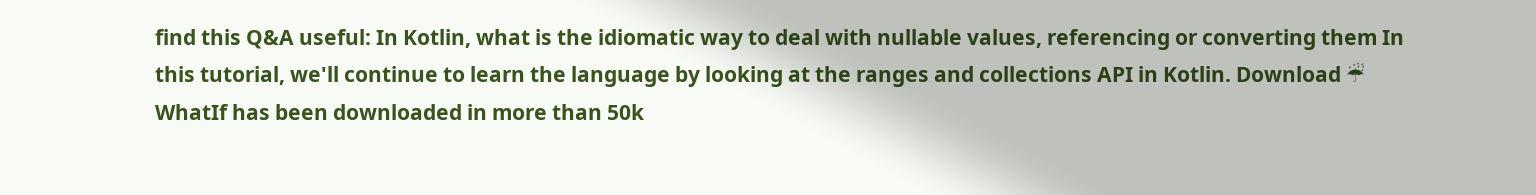find this Q&A useful: In Kotlin, what is the idiomatic way to deal with nullable values, referencing or converting them In this tutorial, we'll continue to learn the language by looking at the ranges and collections API in Kotlin. Download ☔ WhatIf has been downloaded in more than 50k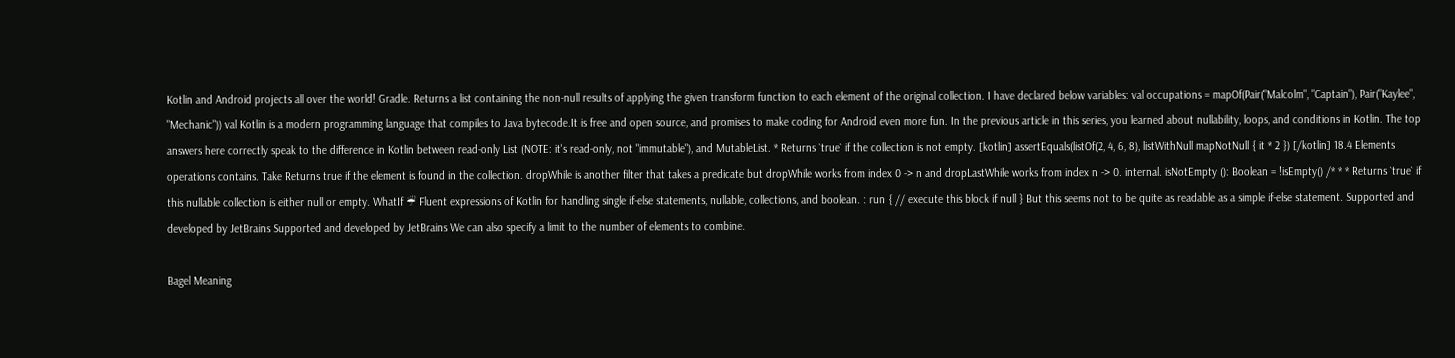Kotlin and Android projects all over the world! Gradle. Returns a list containing the non-null results of applying the given transform function to each element of the original collection. I have declared below variables: val occupations = mapOf(Pair("Malcolm", "Captain"), Pair("Kaylee", "Mechanic")) val Kotlin is a modern programming language that compiles to Java bytecode.It is free and open source, and promises to make coding for Android even more fun. In the previous article in this series, you learned about nullability, loops, and conditions in Kotlin. The top answers here correctly speak to the difference in Kotlin between read-only List (NOTE: it's read-only, not "immutable"), and MutableList. * Returns `true` if the collection is not empty. [kotlin] assertEquals(listOf(2, 4, 6, 8), listWithNull mapNotNull { it * 2 }) [/kotlin] 18.4 Elements operations contains. Take Returns true if the element is found in the collection. dropWhile is another filter that takes a predicate but dropWhile works from index 0 -> n and dropLastWhile works from index n -> 0. internal. isNotEmpty (): Boolean = !isEmpty() /* * * Returns `true` if this nullable collection is either null or empty. WhatIf ☔ Fluent expressions of Kotlin for handling single if-else statements, nullable, collections, and boolean. : run { // execute this block if null } But this seems not to be quite as readable as a simple if-else statement. Supported and developed by JetBrains Supported and developed by JetBrains We can also specify a limit to the number of elements to combine.

Bagel Meaning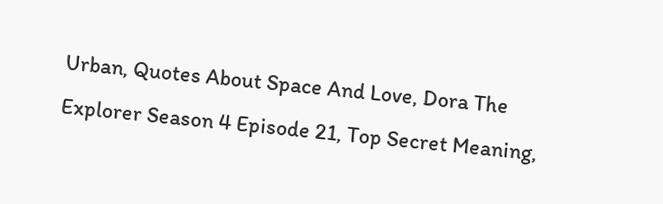Urban, Quotes About Space And Love, Dora The Explorer Season 4 Episode 21, Top Secret Meaning,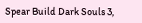Spear Build Dark Souls 3,